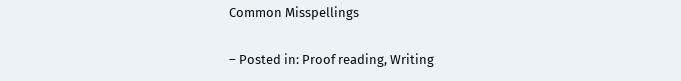Common Misspellings

– Posted in: Proof reading, Writing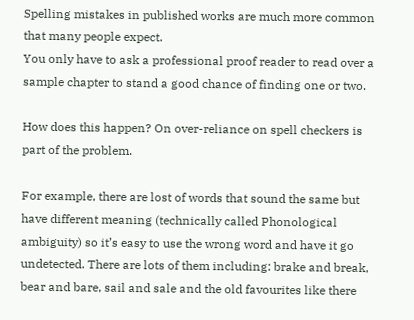Spelling mistakes in published works are much more common that many people expect.
You only have to ask a professional proof reader to read over a sample chapter to stand a good chance of finding one or two.

How does this happen? On over-reliance on spell checkers is part of the problem.

For example, there are lost of words that sound the same but have different meaning (technically called Phonological ambiguity) so it’s easy to use the wrong word and have it go undetected. There are lots of them including: brake and break, bear and bare, sail and sale and the old favourites like there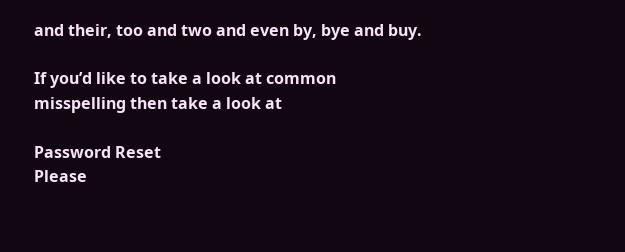and their, too and two and even by, bye and buy.

If you’d like to take a look at common misspelling then take a look at

Password Reset
Please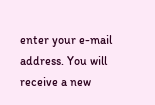enter your e-mail address. You will receive a new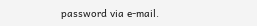password via e-mail.